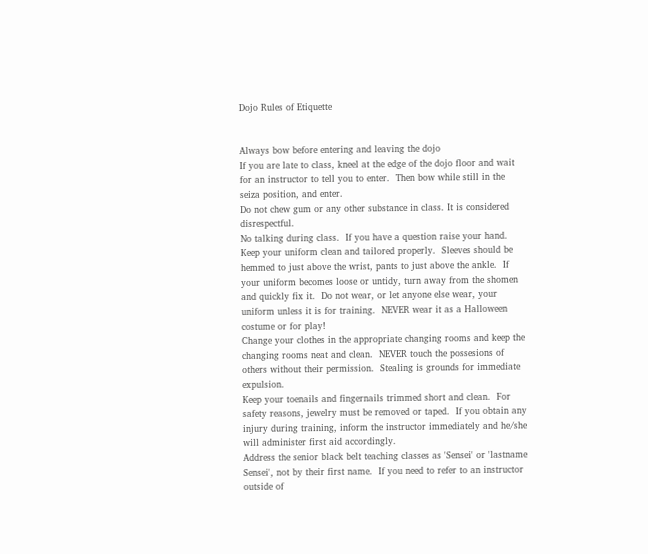Dojo Rules of Etiquette


Always bow before entering and leaving the dojo
If you are late to class, kneel at the edge of the dojo floor and wait for an instructor to tell you to enter.  Then bow while still in the seiza position, and enter.
Do not chew gum or any other substance in class. It is considered disrespectful.
No talking during class.  If you have a question raise your hand.
Keep your uniform clean and tailored properly.  Sleeves should be hemmed to just above the wrist, pants to just above the ankle.  If your uniform becomes loose or untidy, turn away from the shomen and quickly fix it.  Do not wear, or let anyone else wear, your uniform unless it is for training.  NEVER wear it as a Halloween costume or for play!
Change your clothes in the appropriate changing rooms and keep the changing rooms neat and clean.  NEVER touch the possesions of others without their permission.  Stealing is grounds for immediate expulsion.
Keep your toenails and fingernails trimmed short and clean.  For safety reasons, jewelry must be removed or taped.  If you obtain any injury during training, inform the instructor immediately and he/she will administer first aid accordingly.
Address the senior black belt teaching classes as 'Sensei' or 'lastname Sensei', not by their first name.  If you need to refer to an instructor outside of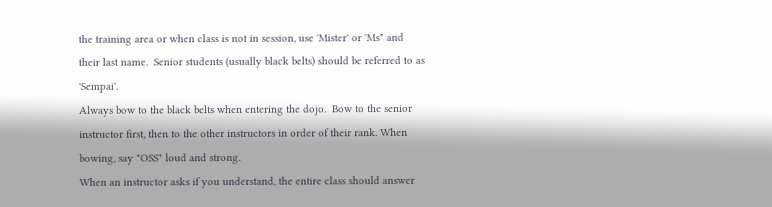the training area or when class is not in session, use 'Mister' or 'Ms" and their last name.  Senior students (usually black belts) should be referred to as 'Sempai'.
Always bow to the black belts when entering the dojo.  Bow to the senior instructor first, then to the other instructors in order of their rank. When bowing, say "OSS" loud and strong.
When an instructor asks if you understand, the entire class should answer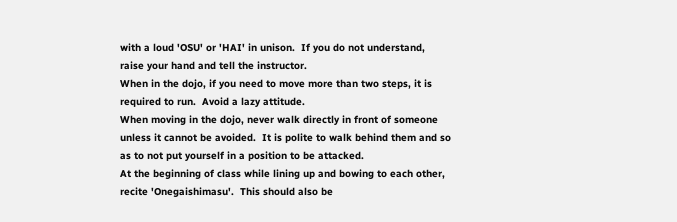with a loud 'OSU' or 'HAI' in unison.  If you do not understand, raise your hand and tell the instructor.
When in the dojo, if you need to move more than two steps, it is required to run.  Avoid a lazy attitude.
When moving in the dojo, never walk directly in front of someone unless it cannot be avoided.  It is polite to walk behind them and so as to not put yourself in a position to be attacked.
At the beginning of class while lining up and bowing to each other, recite 'Onegaishimasu'.  This should also be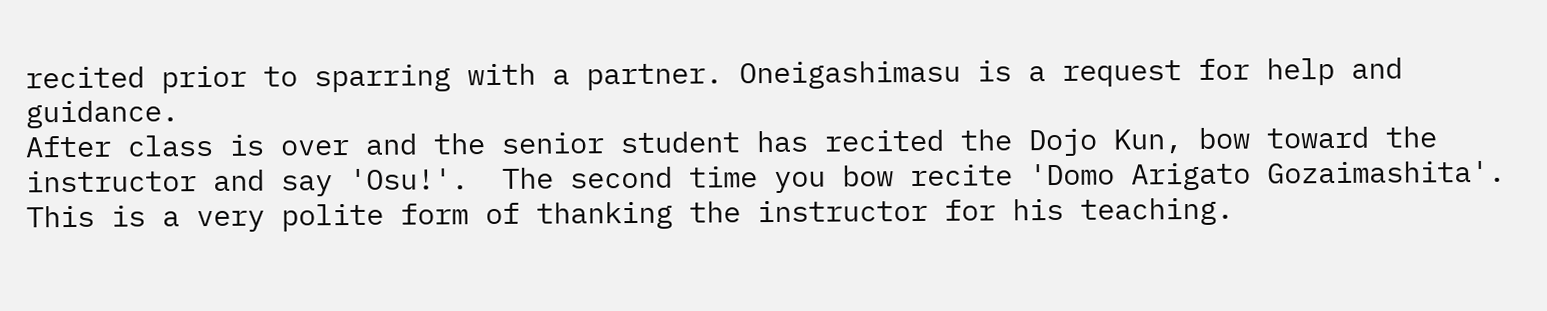recited prior to sparring with a partner. Oneigashimasu is a request for help and guidance.
After class is over and the senior student has recited the Dojo Kun, bow toward the instructor and say 'Osu!'.  The second time you bow recite 'Domo Arigato Gozaimashita'.  This is a very polite form of thanking the instructor for his teaching.